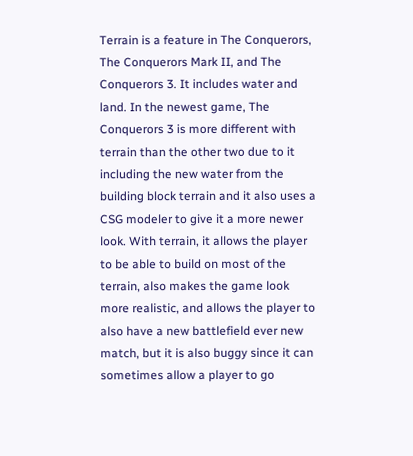Terrain is a feature in The Conquerors, The Conquerors Mark II, and The Conquerors 3. It includes water and land. In the newest game, The Conquerors 3 is more different with terrain than the other two due to it including the new water from the building block terrain and it also uses a CSG modeler to give it a more newer look. With terrain, it allows the player to be able to build on most of the terrain, also makes the game look more realistic, and allows the player to also have a new battlefield ever new match, but it is also buggy since it can sometimes allow a player to go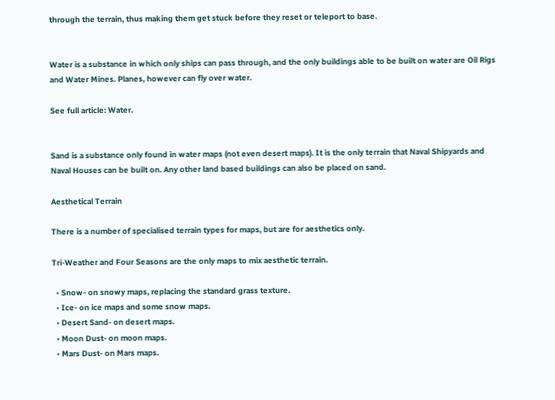through the terrain, thus making them get stuck before they reset or teleport to base.


Water is a substance in which only ships can pass through, and the only buildings able to be built on water are Oil Rigs and Water Mines. Planes, however can fly over water.

See full article: Water.


Sand is a substance only found in water maps (not even desert maps). It is the only terrain that Naval Shipyards and Naval Houses can be built on. Any other land based buildings can also be placed on sand.

Aesthetical Terrain

There is a number of specialised terrain types for maps, but are for aesthetics only.

Tri-Weather and Four Seasons are the only maps to mix aesthetic terrain.

  • Snow- on snowy maps, replacing the standard grass texture.
  • Ice- on ice maps and some snow maps.
  • Desert Sand- on desert maps.
  • Moon Dust- on moon maps.
  • Mars Dust- on Mars maps.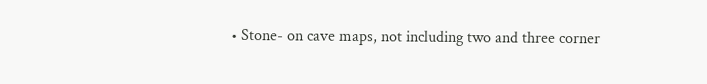• Stone- on cave maps, not including two and three corner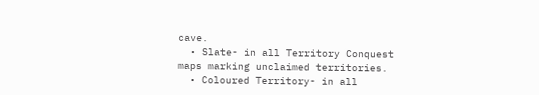cave.
  • Slate- in all Territory Conquest maps marking unclaimed territories.
  • Coloured Territory- in all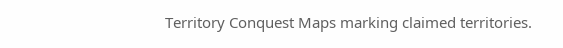Territory Conquest Maps marking claimed territories.